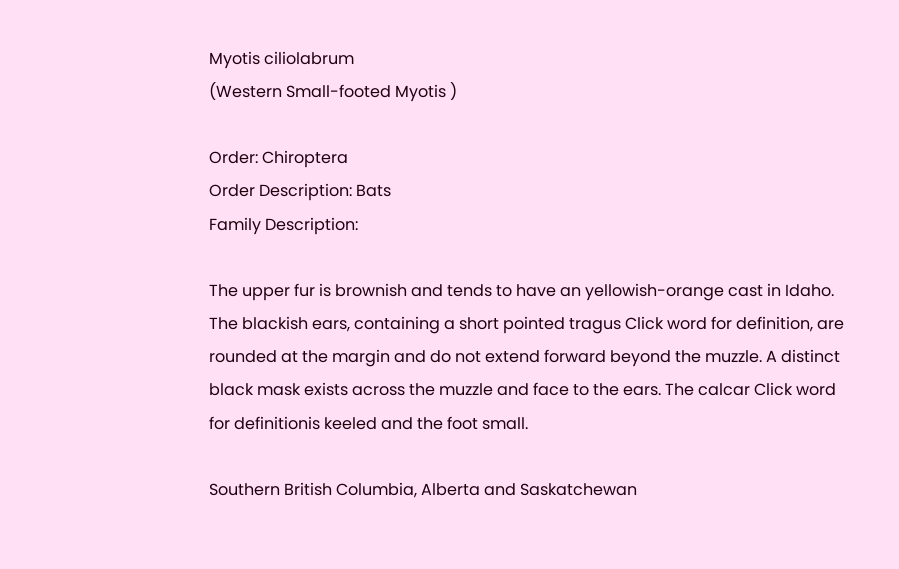Myotis ciliolabrum
(Western Small-footed Myotis )

Order: Chiroptera
Order Description: Bats
Family Description:

The upper fur is brownish and tends to have an yellowish-orange cast in Idaho. The blackish ears, containing a short pointed tragus Click word for definition, are rounded at the margin and do not extend forward beyond the muzzle. A distinct black mask exists across the muzzle and face to the ears. The calcar Click word for definitionis keeled and the foot small.

Southern British Columbia, Alberta and Saskatchewan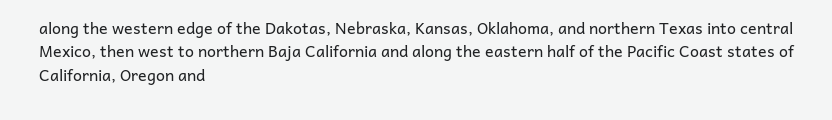along the western edge of the Dakotas, Nebraska, Kansas, Oklahoma, and northern Texas into central Mexico, then west to northern Baja California and along the eastern half of the Pacific Coast states of California, Oregon and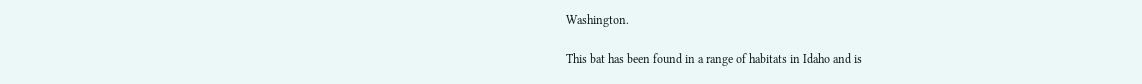Washington.

This bat has been found in a range of habitats in Idaho and is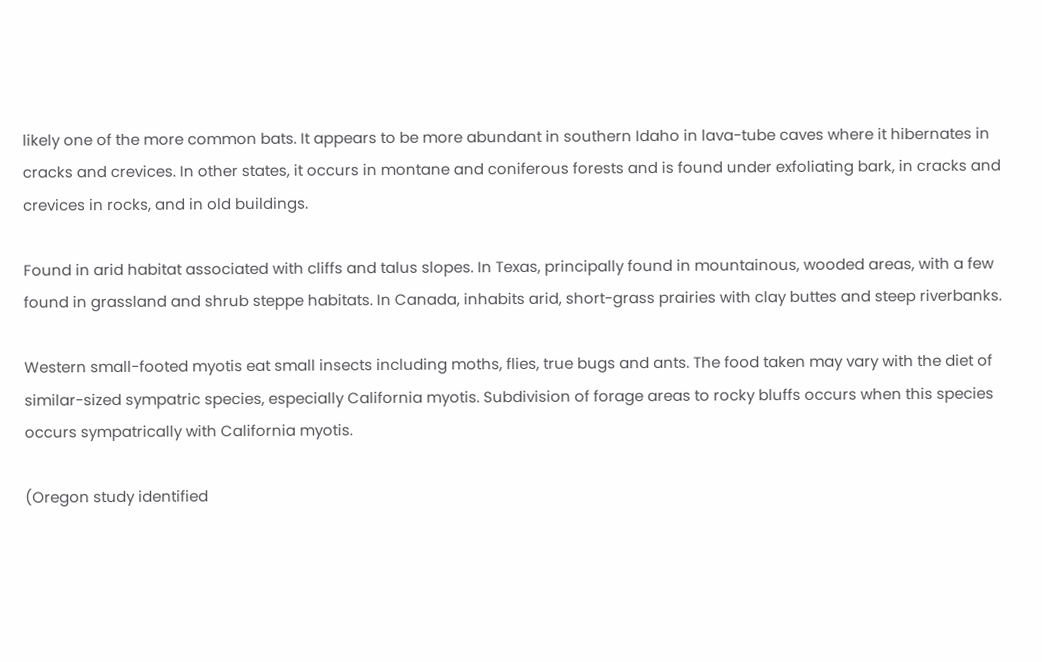likely one of the more common bats. It appears to be more abundant in southern Idaho in lava-tube caves where it hibernates in cracks and crevices. In other states, it occurs in montane and coniferous forests and is found under exfoliating bark, in cracks and crevices in rocks, and in old buildings.

Found in arid habitat associated with cliffs and talus slopes. In Texas, principally found in mountainous, wooded areas, with a few found in grassland and shrub steppe habitats. In Canada, inhabits arid, short-grass prairies with clay buttes and steep riverbanks.

Western small-footed myotis eat small insects including moths, flies, true bugs and ants. The food taken may vary with the diet of similar-sized sympatric species, especially California myotis. Subdivision of forage areas to rocky bluffs occurs when this species occurs sympatrically with California myotis.

(Oregon study identified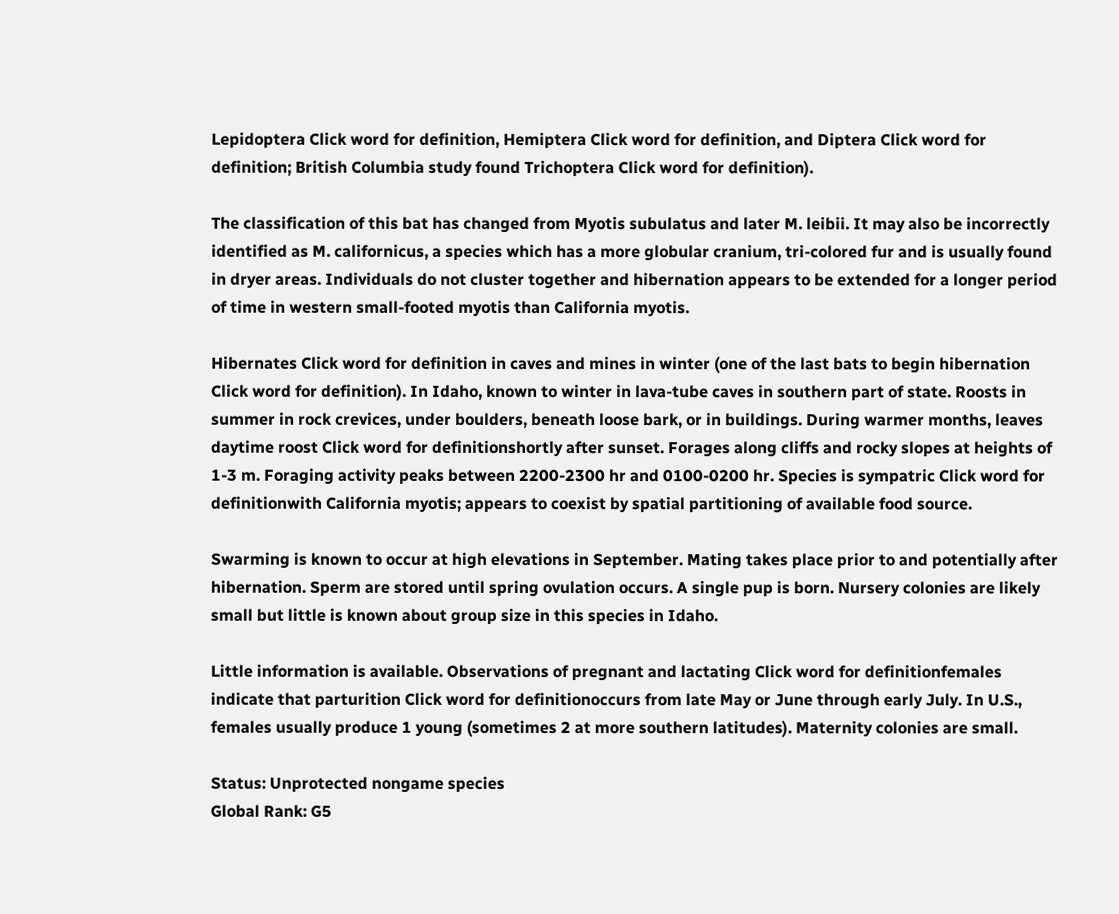Lepidoptera Click word for definition, Hemiptera Click word for definition, and Diptera Click word for definition; British Columbia study found Trichoptera Click word for definition).

The classification of this bat has changed from Myotis subulatus and later M. leibii. It may also be incorrectly identified as M. californicus, a species which has a more globular cranium, tri-colored fur and is usually found in dryer areas. Individuals do not cluster together and hibernation appears to be extended for a longer period of time in western small-footed myotis than California myotis.

Hibernates Click word for definition in caves and mines in winter (one of the last bats to begin hibernation Click word for definition). In Idaho, known to winter in lava-tube caves in southern part of state. Roosts in summer in rock crevices, under boulders, beneath loose bark, or in buildings. During warmer months, leaves daytime roost Click word for definitionshortly after sunset. Forages along cliffs and rocky slopes at heights of 1-3 m. Foraging activity peaks between 2200-2300 hr and 0100-0200 hr. Species is sympatric Click word for definitionwith California myotis; appears to coexist by spatial partitioning of available food source.

Swarming is known to occur at high elevations in September. Mating takes place prior to and potentially after hibernation. Sperm are stored until spring ovulation occurs. A single pup is born. Nursery colonies are likely small but little is known about group size in this species in Idaho.

Little information is available. Observations of pregnant and lactating Click word for definitionfemales indicate that parturition Click word for definitionoccurs from late May or June through early July. In U.S., females usually produce 1 young (sometimes 2 at more southern latitudes). Maternity colonies are small.

Status: Unprotected nongame species
Global Rank: G5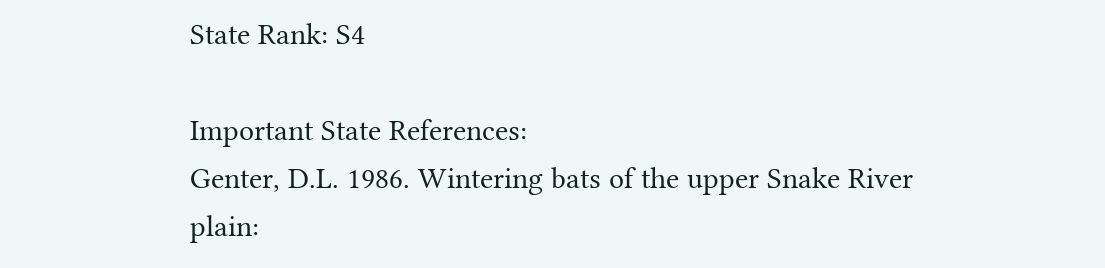State Rank: S4

Important State References:
Genter, D.L. 1986. Wintering bats of the upper Snake River plain: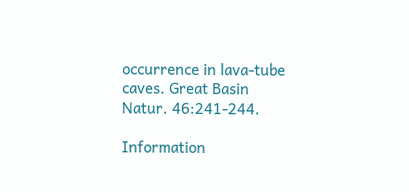occurrence in lava-tube caves. Great Basin Natur. 46:241-244.

Information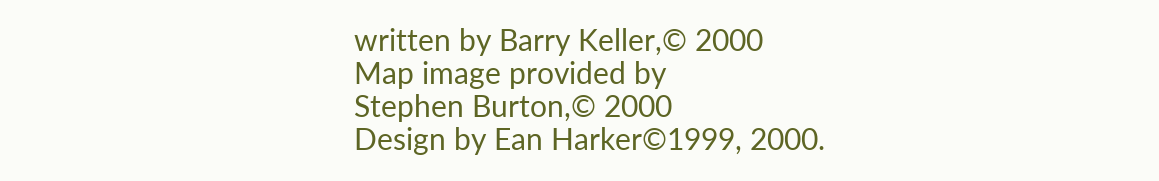written by Barry Keller,© 2000
Map image provided by
Stephen Burton,© 2000
Design by Ean Harker©1999, 2000.